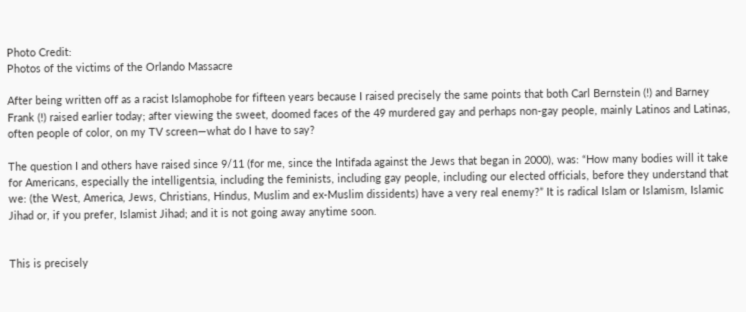Photo Credit:
Photos of the victims of the Orlando Massacre

After being written off as a racist Islamophobe for fifteen years because I raised precisely the same points that both Carl Bernstein (!) and Barney Frank (!) raised earlier today; after viewing the sweet, doomed faces of the 49 murdered gay and perhaps non-gay people, mainly Latinos and Latinas, often people of color, on my TV screen—what do I have to say?

The question I and others have raised since 9/11 (for me, since the Intifada against the Jews that began in 2000), was: “How many bodies will it take for Americans, especially the intelligentsia, including the feminists, including gay people, including our elected officials, before they understand that we: (the West, America, Jews, Christians, Hindus, Muslim and ex-Muslim dissidents) have a very real enemy?” It is radical Islam or Islamism, Islamic Jihad or, if you prefer, Islamist Jihad; and it is not going away anytime soon.


This is precisely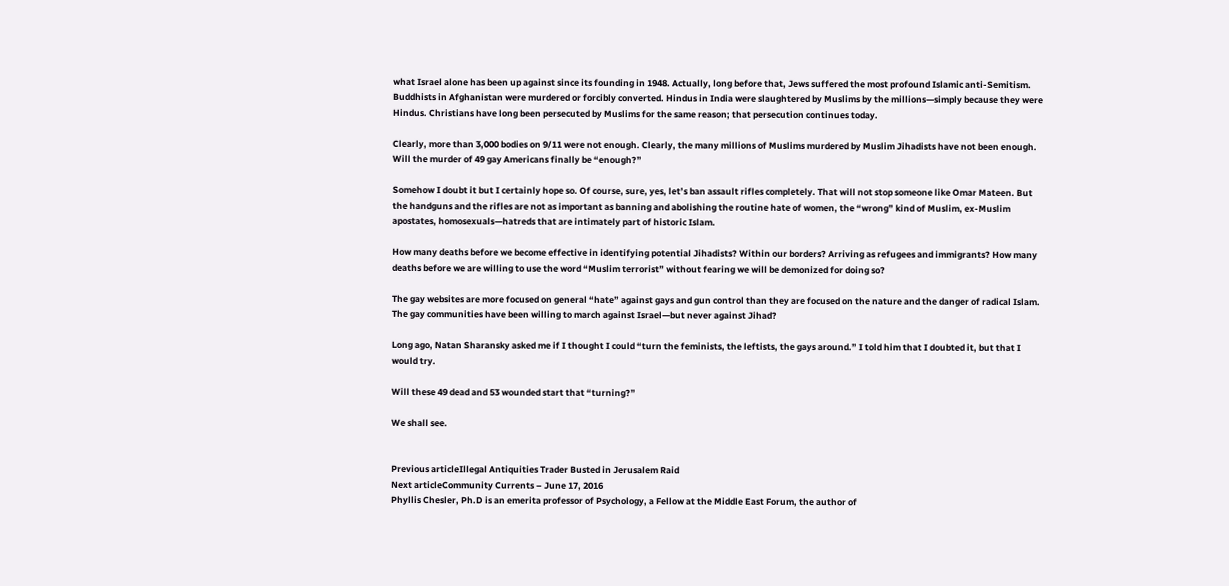what Israel alone has been up against since its founding in 1948. Actually, long before that, Jews suffered the most profound Islamic anti-Semitism. Buddhists in Afghanistan were murdered or forcibly converted. Hindus in India were slaughtered by Muslims by the millions—simply because they were Hindus. Christians have long been persecuted by Muslims for the same reason; that persecution continues today.

Clearly, more than 3,000 bodies on 9/11 were not enough. Clearly, the many millions of Muslims murdered by Muslim Jihadists have not been enough. Will the murder of 49 gay Americans finally be “enough?”

Somehow I doubt it but I certainly hope so. Of course, sure, yes, let’s ban assault rifles completely. That will not stop someone like Omar Mateen. But the handguns and the rifles are not as important as banning and abolishing the routine hate of women, the “wrong” kind of Muslim, ex-Muslim apostates, homosexuals—hatreds that are intimately part of historic Islam.

How many deaths before we become effective in identifying potential Jihadists? Within our borders? Arriving as refugees and immigrants? How many deaths before we are willing to use the word “Muslim terrorist” without fearing we will be demonized for doing so?

The gay websites are more focused on general “hate” against gays and gun control than they are focused on the nature and the danger of radical Islam. The gay communities have been willing to march against Israel—but never against Jihad?

Long ago, Natan Sharansky asked me if I thought I could “turn the feminists, the leftists, the gays around.” I told him that I doubted it, but that I would try.

Will these 49 dead and 53 wounded start that “turning?”

We shall see.


Previous articleIllegal Antiquities Trader Busted in Jerusalem Raid
Next articleCommunity Currents – June 17, 2016
Phyllis Chesler, Ph.D is an emerita professor of Psychology, a Fellow at the Middle East Forum, the author of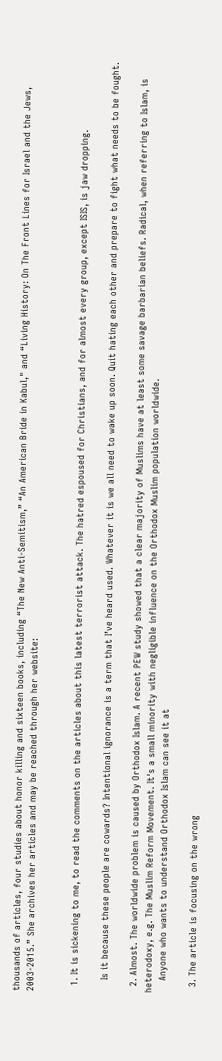thousands of articles, four studies about honor killing and sixteen books, including “The New Anti-Semitism,” “An American Bride in Kabul," and “Living History: On The Front Lines for Israel and the Jews, 2003-2015.” She archives her articles and may be reached through her website:


  1. It is sickening to me, to read the comments on the articles about this latest terrorist attack. The hatred espoused for Christians, and for almost every group, except ISIS, is jaw dropping.

    Is it because these people are cowards? Intentional ignorance is a term that I’ve heard used. Whatever it is we all need to wake up soon. Quit hating each other and prepare to fight what needs to be fought.

  2. Almost. The worldwide problem is caused by Orthodox Islam. A recent PEW study showed that a clear majority of Muslims have at least some savage barbarian beliefs. Radical, when referring to Islam, is heterodoxy, e.g. The Muslim Reform Movement. It's a small minority with negligible influence on the Orthodox Muslim population worldwide.
    Anyone who wants to understand Orthodox Islam can see it at

  3. The article is focusing on the wrong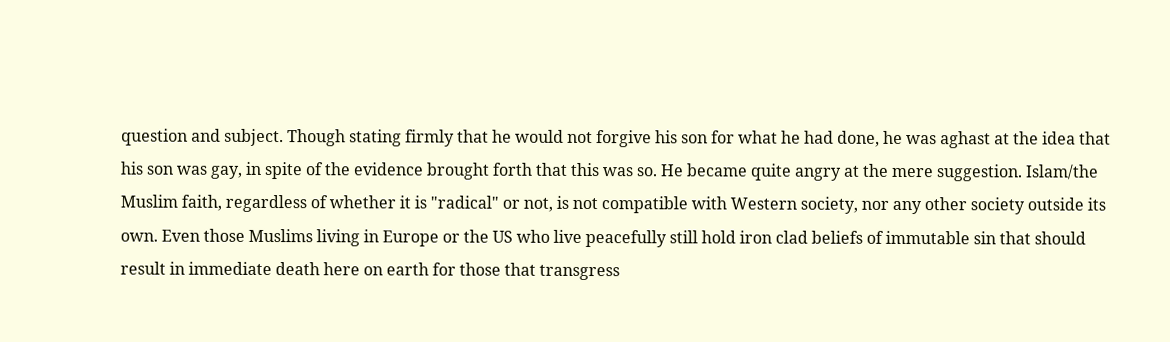question and subject. Though stating firmly that he would not forgive his son for what he had done, he was aghast at the idea that his son was gay, in spite of the evidence brought forth that this was so. He became quite angry at the mere suggestion. Islam/the Muslim faith, regardless of whether it is "radical" or not, is not compatible with Western society, nor any other society outside its own. Even those Muslims living in Europe or the US who live peacefully still hold iron clad beliefs of immutable sin that should result in immediate death here on earth for those that transgress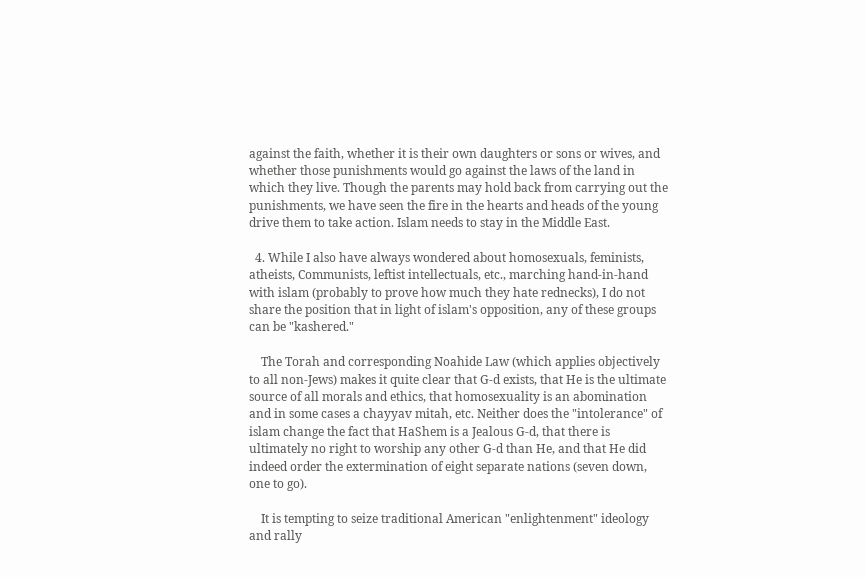against the faith, whether it is their own daughters or sons or wives, and whether those punishments would go against the laws of the land in which they live. Though the parents may hold back from carrying out the punishments, we have seen the fire in the hearts and heads of the young drive them to take action. Islam needs to stay in the Middle East.

  4. While I also have always wondered about homosexuals, feminists, atheists, Communists, leftist intellectuals, etc., marching hand-in-hand with islam (probably to prove how much they hate rednecks), I do not share the position that in light of islam's opposition, any of these groups can be "kashered."

    The Torah and corresponding Noahide Law (which applies objectively to all non-Jews) makes it quite clear that G-d exists, that He is the ultimate source of all morals and ethics, that homosexuality is an abomination and in some cases a chayyav mitah, etc. Neither does the "intolerance" of islam change the fact that HaShem is a Jealous G-d, that there is ultimately no right to worship any other G-d than He, and that He did indeed order the extermination of eight separate nations (seven down, one to go).

    It is tempting to seize traditional American "enlightenment" ideology and rally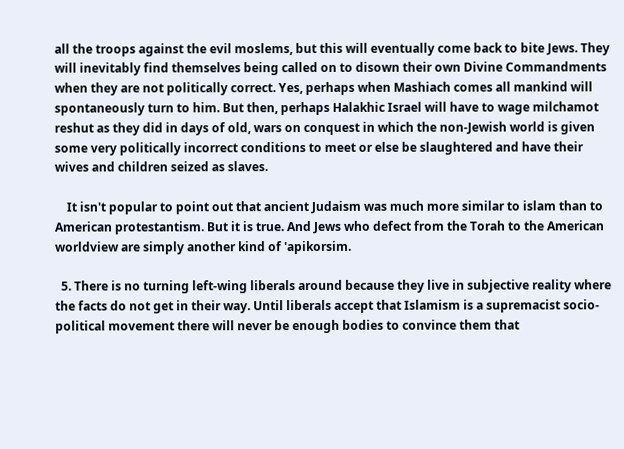all the troops against the evil moslems, but this will eventually come back to bite Jews. They will inevitably find themselves being called on to disown their own Divine Commandments when they are not politically correct. Yes, perhaps when Mashiach comes all mankind will spontaneously turn to him. But then, perhaps Halakhic Israel will have to wage milchamot reshut as they did in days of old, wars on conquest in which the non-Jewish world is given some very politically incorrect conditions to meet or else be slaughtered and have their wives and children seized as slaves.

    It isn't popular to point out that ancient Judaism was much more similar to islam than to American protestantism. But it is true. And Jews who defect from the Torah to the American worldview are simply another kind of 'apikorsim.

  5. There is no turning left-wing liberals around because they live in subjective reality where the facts do not get in their way. Until liberals accept that Islamism is a supremacist socio-political movement there will never be enough bodies to convince them that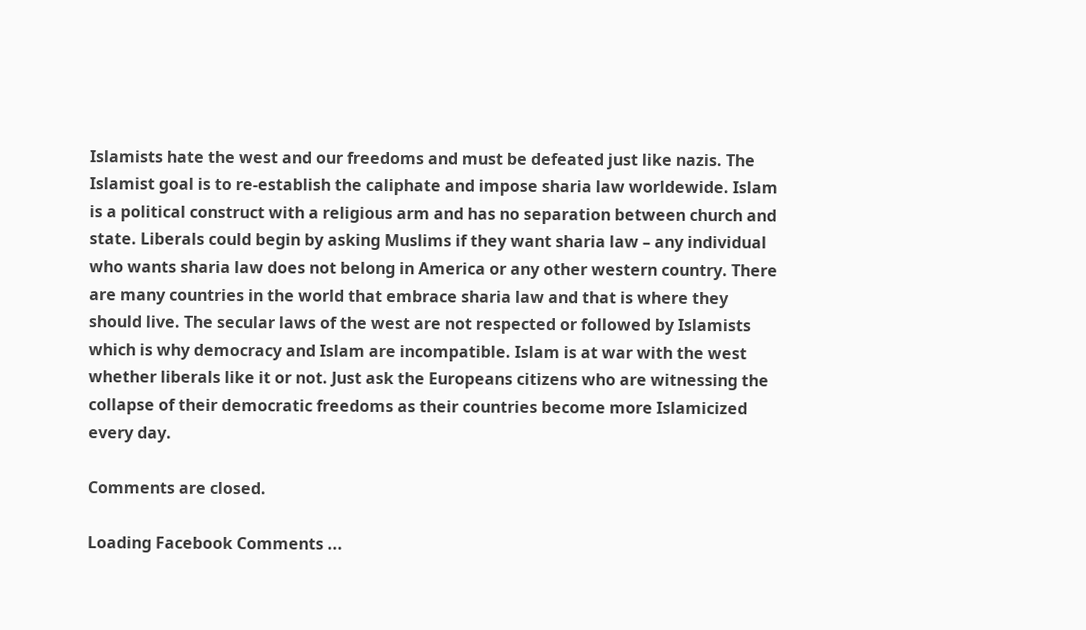Islamists hate the west and our freedoms and must be defeated just like nazis. The Islamist goal is to re-establish the caliphate and impose sharia law worldewide. Islam is a political construct with a religious arm and has no separation between church and state. Liberals could begin by asking Muslims if they want sharia law – any individual who wants sharia law does not belong in America or any other western country. There are many countries in the world that embrace sharia law and that is where they should live. The secular laws of the west are not respected or followed by Islamists which is why democracy and Islam are incompatible. Islam is at war with the west whether liberals like it or not. Just ask the Europeans citizens who are witnessing the collapse of their democratic freedoms as their countries become more Islamicized every day.

Comments are closed.

Loading Facebook Comments ...